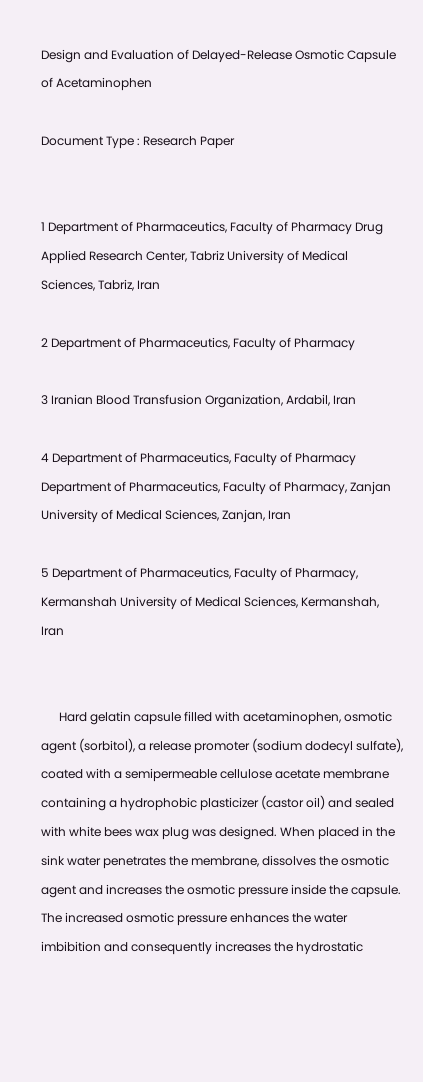Design and Evaluation of Delayed-Release Osmotic Capsule of Acetaminophen

Document Type : Research Paper


1 Department of Pharmaceutics, Faculty of Pharmacy Drug Applied Research Center, Tabriz University of Medical Sciences, Tabriz, Iran

2 Department of Pharmaceutics, Faculty of Pharmacy

3 Iranian Blood Transfusion Organization, Ardabil, Iran

4 Department of Pharmaceutics, Faculty of Pharmacy Department of Pharmaceutics, Faculty of Pharmacy, Zanjan University of Medical Sciences, Zanjan, Iran

5 Department of Pharmaceutics, Faculty of Pharmacy, Kermanshah University of Medical Sciences, Kermanshah, Iran


      Hard gelatin capsule filled with acetaminophen, osmotic agent (sorbitol), a release promoter (sodium dodecyl sulfate), coated with a semipermeable cellulose acetate membrane containing a hydrophobic plasticizer (castor oil) and sealed with white bees wax plug was designed. When placed in the sink water penetrates the membrane, dissolves the osmotic agent and increases the osmotic pressure inside the capsule. The increased osmotic pressure enhances the water imbibition and consequently increases the hydrostatic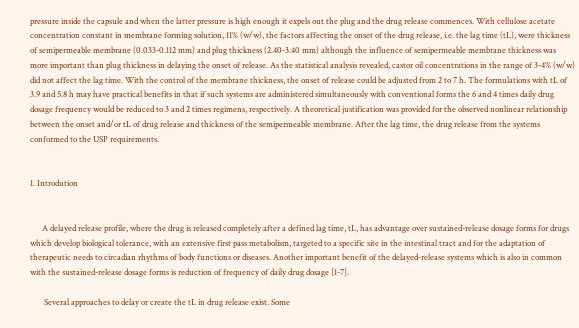pressure inside the capsule and when the latter pressure is high enough it expels out the plug and the drug release commences. With cellulose acetate concentration constant in membrane forming solution, 11% (w/w), the factors affecting the onset of the drug release, i.e. the lag time (tL), were thickness of semipermeable membrane (0.033-0.112 mm) and plug thickness (2.40-3.40 mm) although the influence of semipermeable membrane thickness was more important than plug thickness in delaying the onset of release. As the statistical analysis revealed, castor oil concentrations in the range of 3-4% (w/w) did not affect the lag time. With the control of the membrane thickness, the onset of release could be adjusted from 2 to 7 h. The formulations with tL of 3.9 and 5.8 h may have practical benefits in that if such systems are administered simultaneously with conventional forms the 6 and 4 times daily drug dosage frequency would be reduced to 3 and 2 times regimens, respectively. A theoretical justification was provided for the observed nonlinear relationship between the onset and/or tL of drug release and thickness of the semipermeable membrane. After the lag time, the drug release from the systems conformed to the USP requirements.


1. Introdution


      A delayed release profile, where the drug is released completely after a defined lag time, tL, has advantage over sustained-release dosage forms for drugs which develop biological tolerance, with an extensive first pass metabolism, targeted to a specific site in the intestinal tract and for the adaptation of therapeutic needs to circadian rhythms of body functions or diseases. Another important benefit of the delayed-release systems which is also in common with the sustained-release dosage forms is reduction of frequency of daily drug dosage [1-7].

       Several approaches to delay or create the tL in drug release exist. Some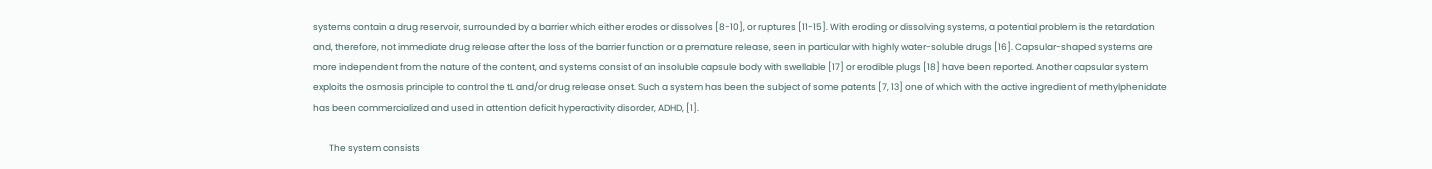systems contain a drug reservoir, surrounded by a barrier which either erodes or dissolves [8-10], or ruptures [11-15]. With eroding or dissolving systems, a potential problem is the retardation and, therefore, not immediate drug release after the loss of the barrier function or a premature release, seen in particular with highly water-soluble drugs [16]. Capsular-shaped systems are more independent from the nature of the content, and systems consist of an insoluble capsule body with swellable [17] or erodible plugs [18] have been reported. Another capsular system exploits the osmosis principle to control the tL and/or drug release onset. Such a system has been the subject of some patents [7, 13] one of which with the active ingredient of methylphenidate has been commercialized and used in attention deficit hyperactivity disorder, ADHD, [1].

        The system consists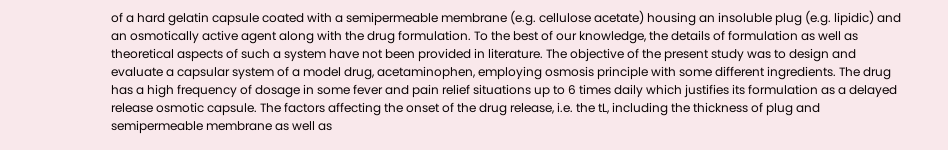of a hard gelatin capsule coated with a semipermeable membrane (e.g. cellulose acetate) housing an insoluble plug (e.g. lipidic) and an osmotically active agent along with the drug formulation. To the best of our knowledge, the details of formulation as well as theoretical aspects of such a system have not been provided in literature. The objective of the present study was to design and evaluate a capsular system of a model drug, acetaminophen, employing osmosis principle with some different ingredients. The drug has a high frequency of dosage in some fever and pain relief situations up to 6 times daily which justifies its formulation as a delayed release osmotic capsule. The factors affecting the onset of the drug release, i.e. the tL, including the thickness of plug and semipermeable membrane as well as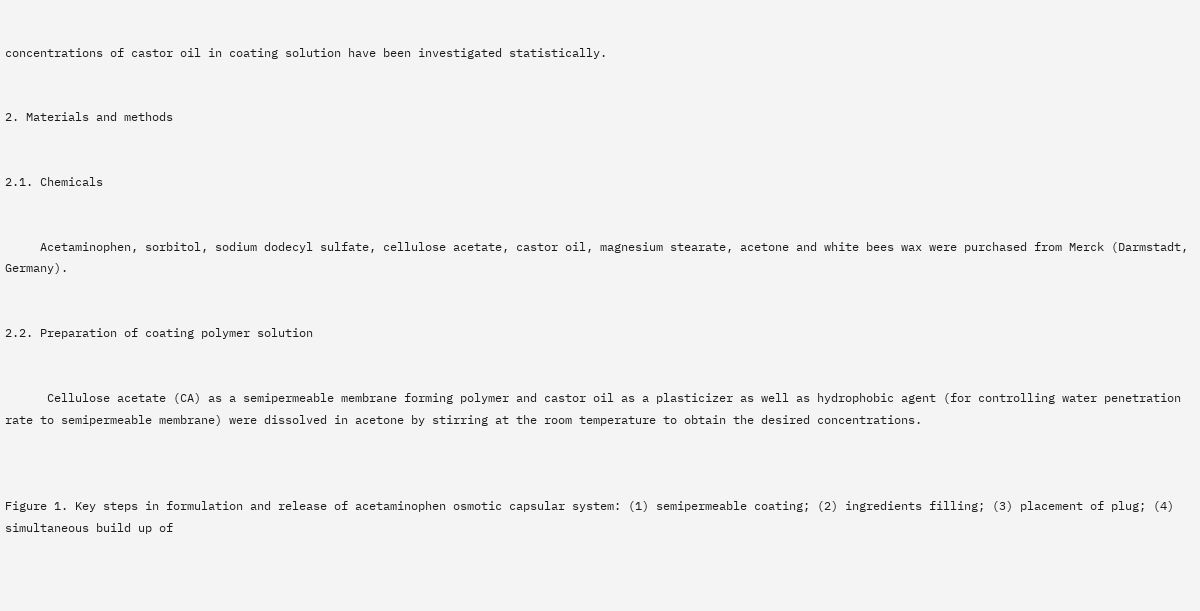concentrations of castor oil in coating solution have been investigated statistically.


2. Materials and methods


2.1. Chemicals


     Acetaminophen, sorbitol, sodium dodecyl sulfate, cellulose acetate, castor oil, magnesium stearate, acetone and white bees wax were purchased from Merck (Darmstadt, Germany).


2.2. Preparation of coating polymer solution


      Cellulose acetate (CA) as a semipermeable membrane forming polymer and castor oil as a plasticizer as well as hydrophobic agent (for controlling water penetration rate to semipermeable membrane) were dissolved in acetone by stirring at the room temperature to obtain the desired concentrations.



Figure 1. Key steps in formulation and release of acetaminophen osmotic capsular system: (1) semipermeable coating; (2) ingredients filling; (3) placement of plug; (4) simultaneous build up of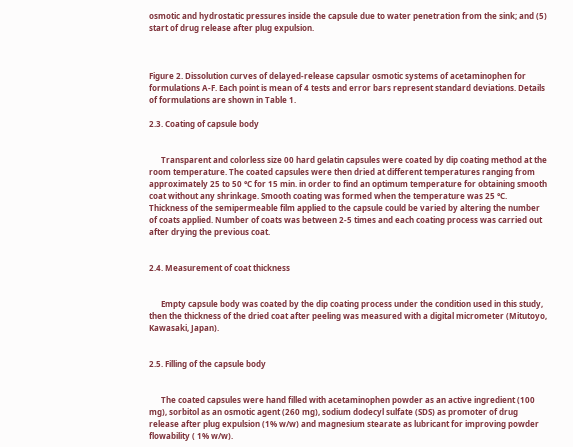osmotic and hydrostatic pressures inside the capsule due to water penetration from the sink; and (5) start of drug release after plug expulsion.



Figure 2. Dissolution curves of delayed-release capsular osmotic systems of acetaminophen for formulations A-F. Each point is mean of 4 tests and error bars represent standard deviations. Details of formulations are shown in Table 1.

2.3. Coating of capsule body


      Transparent and colorless size 00 hard gelatin capsules were coated by dip coating method at the room temperature. The coated capsules were then dried at different temperatures ranging from approximately 25 to 50 °C for 15 min. in order to find an optimum temperature for obtaining smooth coat without any shrinkage. Smooth coating was formed when the temperature was 25 °C. Thickness of the semipermeable film applied to the capsule could be varied by altering the number of coats applied. Number of coats was between 2-5 times and each coating process was carried out after drying the previous coat.


2.4. Measurement of coat thickness


      Empty capsule body was coated by the dip coating process under the condition used in this study, then the thickness of the dried coat after peeling was measured with a digital micrometer (Mitutoyo, Kawasaki, Japan).


2.5. Filling of the capsule body


      The coated capsules were hand filled with acetaminophen powder as an active ingredient (100 mg), sorbitol as an osmotic agent (260 mg), sodium dodecyl sulfate (SDS) as promoter of drug release after plug expulsion (1% w/w) and magnesium stearate as lubricant for improving powder flowability ( 1% w/w).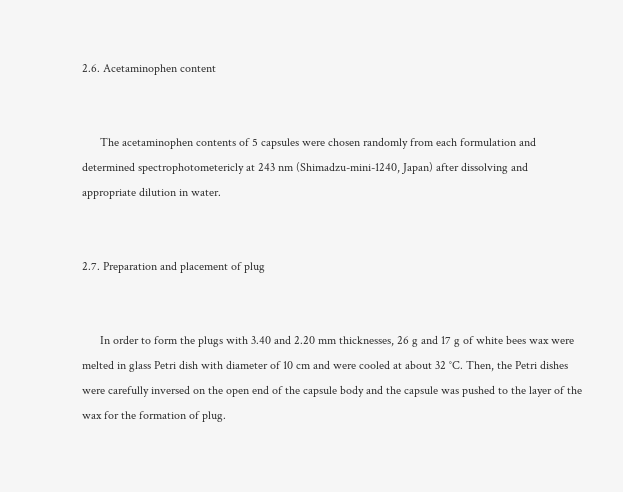2.6. Acetaminophen content


      The acetaminophen contents of 5 capsules were chosen randomly from each formulation and determined spectrophotometericly at 243 nm (Shimadzu-mini-1240, Japan) after dissolving and appropriate dilution in water.


2.7. Preparation and placement of plug


      In order to form the plugs with 3.40 and 2.20 mm thicknesses, 26 g and 17 g of white bees wax were melted in glass Petri dish with diameter of 10 cm and were cooled at about 32 °C. Then, the Petri dishes were carefully inversed on the open end of the capsule body and the capsule was pushed to the layer of the wax for the formation of plug.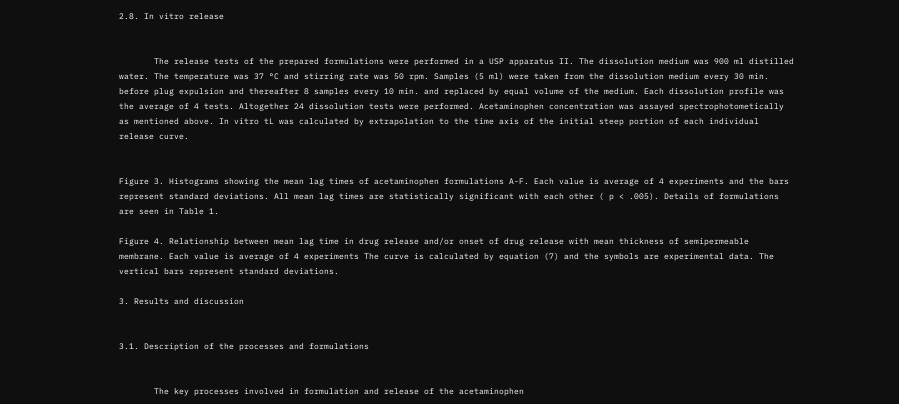2.8. In vitro release


       The release tests of the prepared formulations were performed in a USP apparatus II. The dissolution medium was 900 ml distilled water. The temperature was 37 °C and stirring rate was 50 rpm. Samples (5 ml) were taken from the dissolution medium every 30 min. before plug expulsion and thereafter 8 samples every 10 min. and replaced by equal volume of the medium. Each dissolution profile was the average of 4 tests. Altogether 24 dissolution tests were performed. Acetaminophen concentration was assayed spectrophotometically as mentioned above. In vitro tL was calculated by extrapolation to the time axis of the initial steep portion of each individual release curve.


Figure 3. Histograms showing the mean lag times of acetaminophen formulations A-F. Each value is average of 4 experiments and the bars represent standard deviations. All mean lag times are statistically significant with each other ( p < .005). Details of formulations are seen in Table 1.

Figure 4. Relationship between mean lag time in drug release and/or onset of drug release with mean thickness of semipermeable membrane. Each value is average of 4 experiments The curve is calculated by equation (7) and the symbols are experimental data. The vertical bars represent standard deviations.

3. Results and discussion


3.1. Description of the processes and formulations


       The key processes involved in formulation and release of the acetaminophen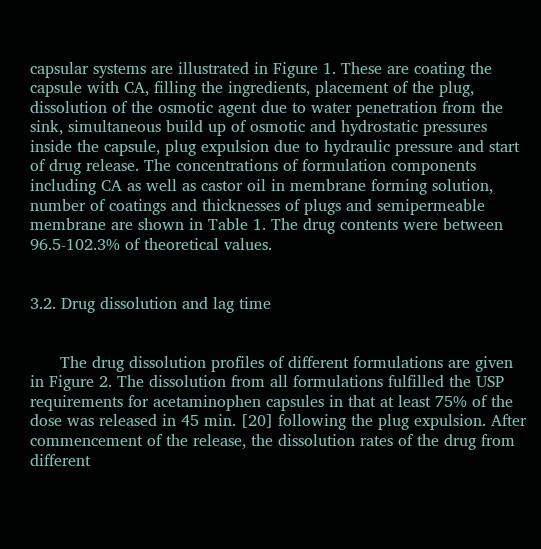capsular systems are illustrated in Figure 1. These are coating the capsule with CA, filling the ingredients, placement of the plug, dissolution of the osmotic agent due to water penetration from the sink, simultaneous build up of osmotic and hydrostatic pressures inside the capsule, plug expulsion due to hydraulic pressure and start of drug release. The concentrations of formulation components including CA as well as castor oil in membrane forming solution, number of coatings and thicknesses of plugs and semipermeable membrane are shown in Table 1. The drug contents were between 96.5-102.3% of theoretical values.


3.2. Drug dissolution and lag time


      The drug dissolution profiles of different formulations are given in Figure 2. The dissolution from all formulations fulfilled the USP requirements for acetaminophen capsules in that at least 75% of the dose was released in 45 min. [20] following the plug expulsion. After commencement of the release, the dissolution rates of the drug from different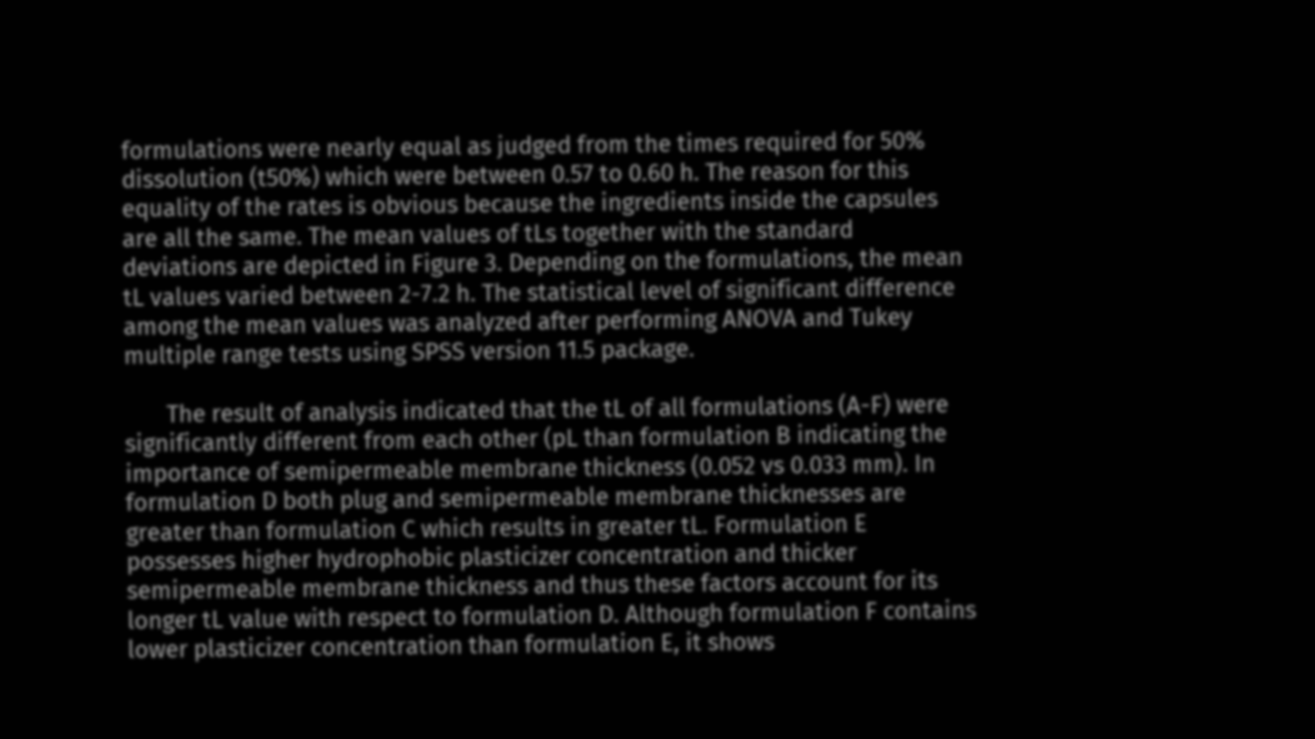formulations were nearly equal as judged from the times required for 50% dissolution (t50%) which were between 0.57 to 0.60 h. The reason for this equality of the rates is obvious because the ingredients inside the capsules are all the same. The mean values of tLs together with the standard deviations are depicted in Figure 3. Depending on the formulations, the mean tL values varied between 2-7.2 h. The statistical level of significant difference among the mean values was analyzed after performing ANOVA and Tukey multiple range tests using SPSS version 11.5 package.

       The result of analysis indicated that the tL of all formulations (A-F) were significantly different from each other (pL than formulation B indicating the importance of semipermeable membrane thickness (0.052 vs 0.033 mm). In formulation D both plug and semipermeable membrane thicknesses are greater than formulation C which results in greater tL. Formulation E possesses higher hydrophobic plasticizer concentration and thicker semipermeable membrane thickness and thus these factors account for its longer tL value with respect to formulation D. Although formulation F contains lower plasticizer concentration than formulation E, it shows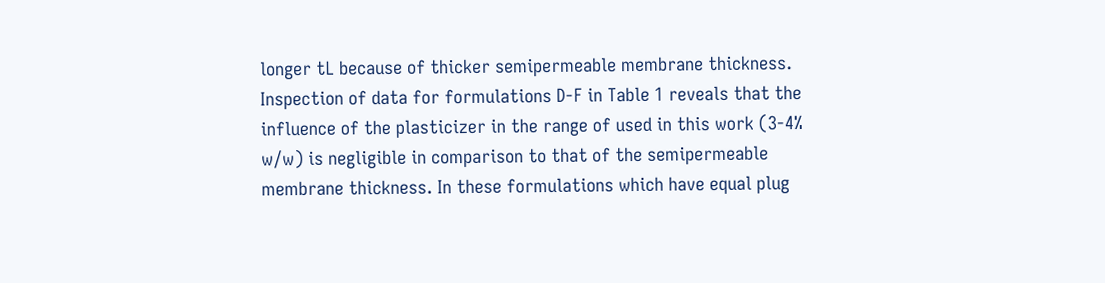longer tL because of thicker semipermeable membrane thickness. Inspection of data for formulations D-F in Table 1 reveals that the influence of the plasticizer in the range of used in this work (3-4% w/w) is negligible in comparison to that of the semipermeable membrane thickness. In these formulations which have equal plug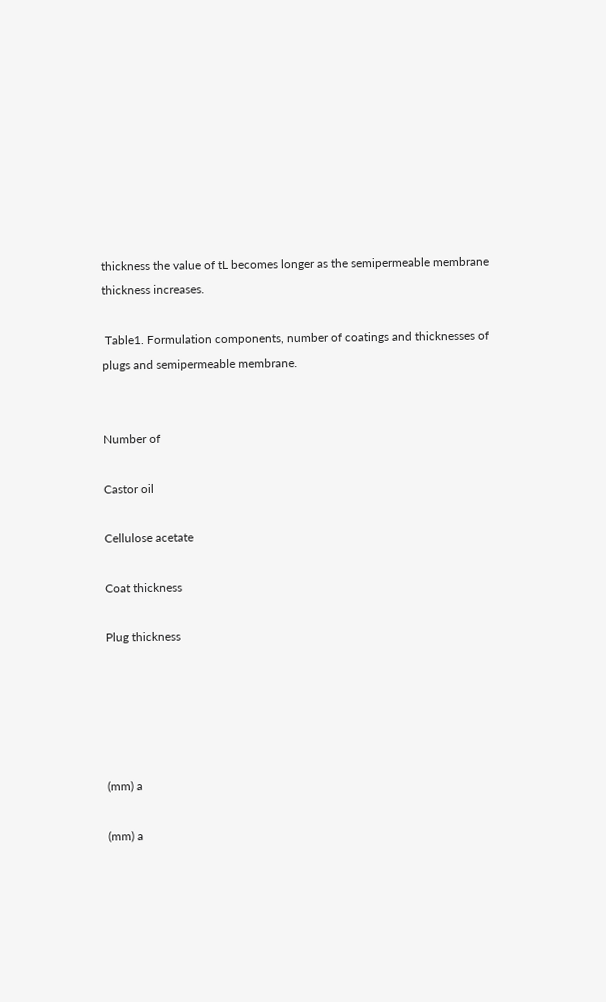thickness the value of tL becomes longer as the semipermeable membrane thickness increases.

 Table1. Formulation components, number of coatings and thicknesses of plugs and semipermeable membrane.


Number of

Castor oil

Cellulose acetate

Coat thickness

Plug thickness





(mm) a

(mm) a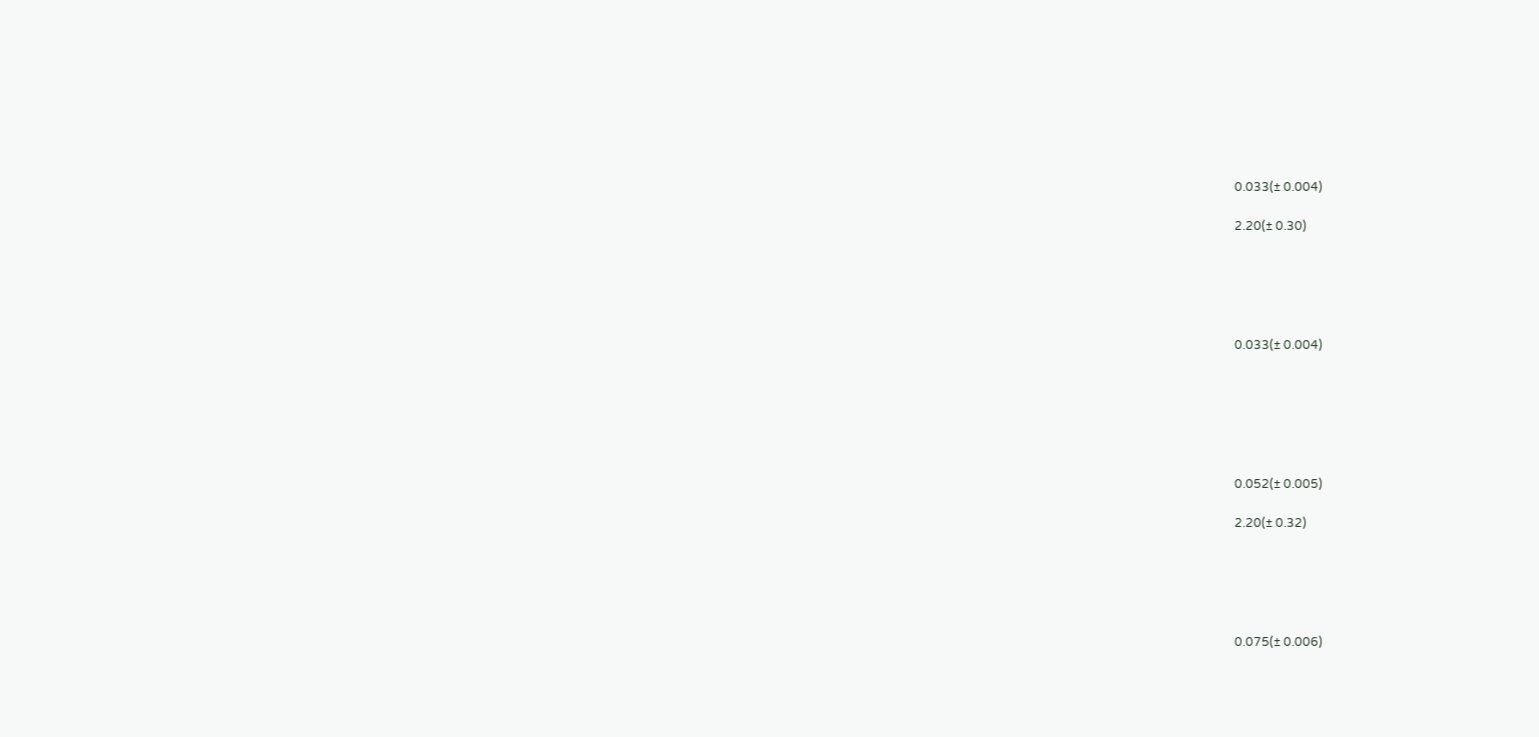0.033(± 0.004)

2.20(± 0.30)





0.033(± 0.004)






0.052(± 0.005)

2.20(± 0.32)





0.075(± 0.006)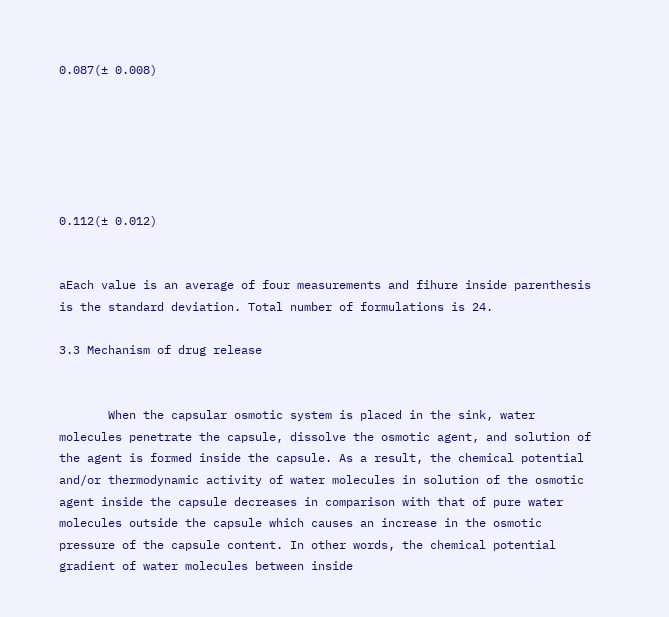0.087(± 0.008)






0.112(± 0.012)


aEach value is an average of four measurements and fihure inside parenthesis is the standard deviation. Total number of formulations is 24.

3.3 Mechanism of drug release


       When the capsular osmotic system is placed in the sink, water molecules penetrate the capsule, dissolve the osmotic agent, and solution of the agent is formed inside the capsule. As a result, the chemical potential and/or thermodynamic activity of water molecules in solution of the osmotic agent inside the capsule decreases in comparison with that of pure water molecules outside the capsule which causes an increase in the osmotic pressure of the capsule content. In other words, the chemical potential gradient of water molecules between inside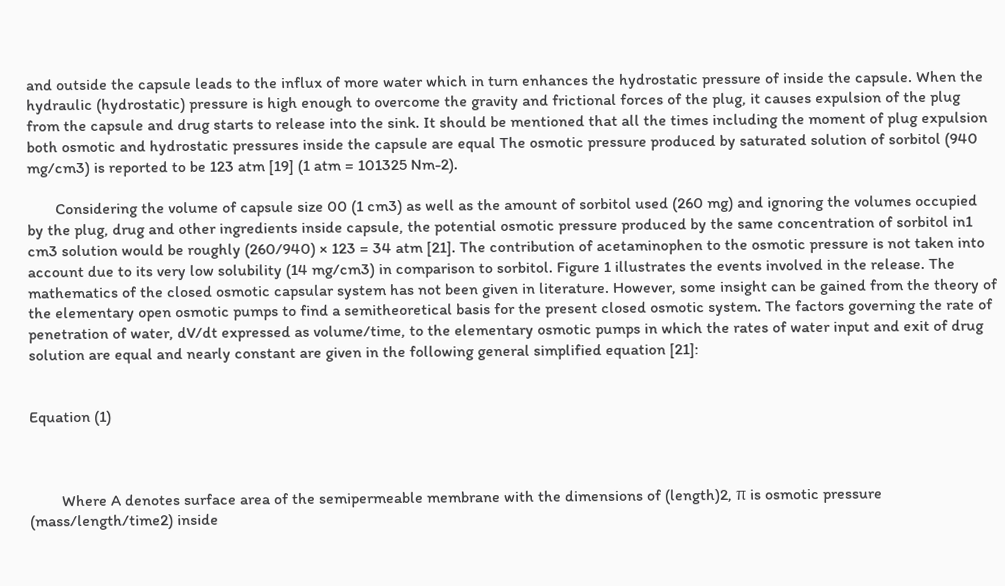and outside the capsule leads to the influx of more water which in turn enhances the hydrostatic pressure of inside the capsule. When the hydraulic (hydrostatic) pressure is high enough to overcome the gravity and frictional forces of the plug, it causes expulsion of the plug from the capsule and drug starts to release into the sink. It should be mentioned that all the times including the moment of plug expulsion both osmotic and hydrostatic pressures inside the capsule are equal The osmotic pressure produced by saturated solution of sorbitol (940 mg/cm3) is reported to be 123 atm [19] (1 atm = 101325 Nm-2).

       Considering the volume of capsule size 00 (1 cm3) as well as the amount of sorbitol used (260 mg) and ignoring the volumes occupied by the plug, drug and other ingredients inside capsule, the potential osmotic pressure produced by the same concentration of sorbitol in1 cm3 solution would be roughly (260/940) × 123 = 34 atm [21]. The contribution of acetaminophen to the osmotic pressure is not taken into account due to its very low solubility (14 mg/cm3) in comparison to sorbitol. Figure 1 illustrates the events involved in the release. The mathematics of the closed osmotic capsular system has not been given in literature. However, some insight can be gained from the theory of the elementary open osmotic pumps to find a semitheoretical basis for the present closed osmotic system. The factors governing the rate of penetration of water, dV/dt expressed as volume/time, to the elementary osmotic pumps in which the rates of water input and exit of drug solution are equal and nearly constant are given in the following general simplified equation [21]:


Equation (1)



        Where A denotes surface area of the semipermeable membrane with the dimensions of (length)2, π is osmotic pressure (mass/length/time2) inside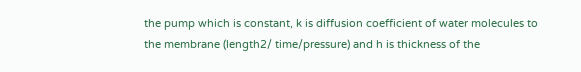the pump which is constant, k is diffusion coefficient of water molecules to the membrane (length2/ time/pressure) and h is thickness of the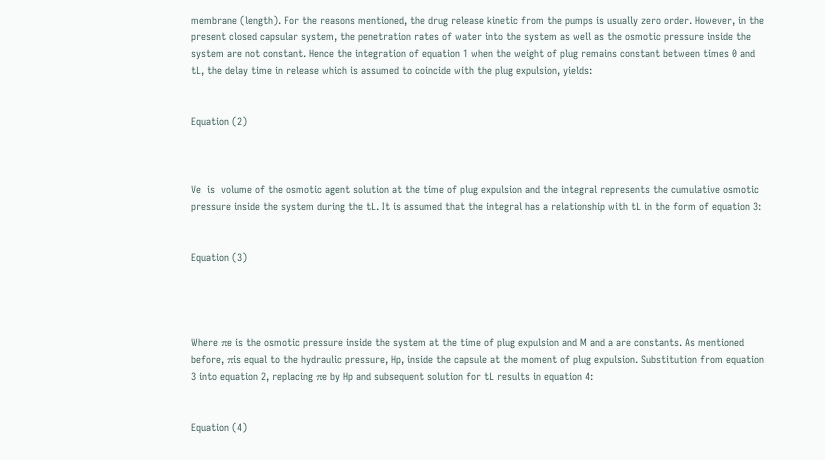membrane (length). For the reasons mentioned, the drug release kinetic from the pumps is usually zero order. However, in the present closed capsular system, the penetration rates of water into the system as well as the osmotic pressure inside the system are not constant. Hence the integration of equation 1 when the weight of plug remains constant between times 0 and tL, the delay time in release which is assumed to coincide with the plug expulsion, yields:


Equation (2)



Ve  is  volume of the osmotic agent solution at the time of plug expulsion and the integral represents the cumulative osmotic pressure inside the system during the tL. It is assumed that the integral has a relationship with tL in the form of equation 3:


Equation (3)




Where πe is the osmotic pressure inside the system at the time of plug expulsion and M and a are constants. As mentioned before, πis equal to the hydraulic pressure, Hp, inside the capsule at the moment of plug expulsion. Substitution from equation 3 into equation 2, replacing πe by Hp and subsequent solution for tL results in equation 4:


Equation (4)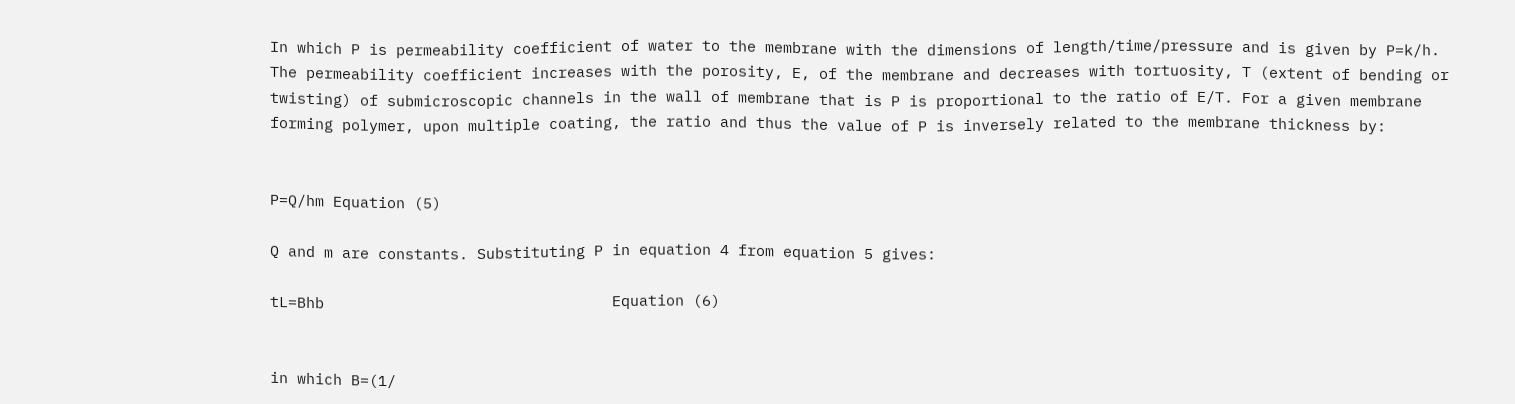In which P is permeability coefficient of water to the membrane with the dimensions of length/time/pressure and is given by P=k/h. The permeability coefficient increases with the porosity, E, of the membrane and decreases with tortuosity, T (extent of bending or twisting) of submicroscopic channels in the wall of membrane that is P is proportional to the ratio of E/T. For a given membrane forming polymer, upon multiple coating, the ratio and thus the value of P is inversely related to the membrane thickness by:


P=Q/hm Equation (5)

Q and m are constants. Substituting P in equation 4 from equation 5 gives:

tL=Bhb                                Equation (6)


in which B=(1/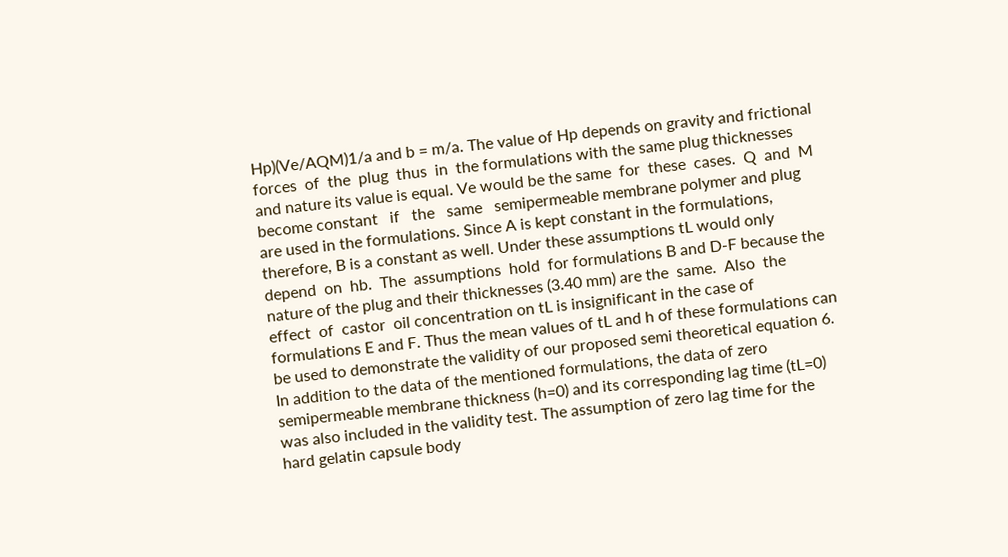Hp)(Ve/AQM)1/a and b = m/a. The value of Hp depends on gravity and frictional  forces  of  the  plug  thus  in  the formulations with the same plug thicknesses and nature its value is equal. Ve would be the same  for  these  cases.  Q  and  M  become constant   if   the   same   semipermeable membrane polymer and plug are used in the formulations. Since A is kept constant in the formulations, therefore, B is a constant as well. Under these assumptions tL would only depend  on  hb.  The  assumptions  hold  for formulations B and D-F because the nature of the plug and their thicknesses (3.40 mm) are the  same.  Also  the  effect  of  castor  oil concentration on tL is insignificant in the case of formulations E and F. Thus the mean values of tL and h of these formulations can be used to demonstrate the validity of our proposed semi theoretical equation 6. In addition to the data of the mentioned formulations, the data of zero semipermeable membrane thickness (h=0) and its corresponding lag time (tL=0) was also included in the validity test. The assumption of zero lag time for the hard gelatin capsule body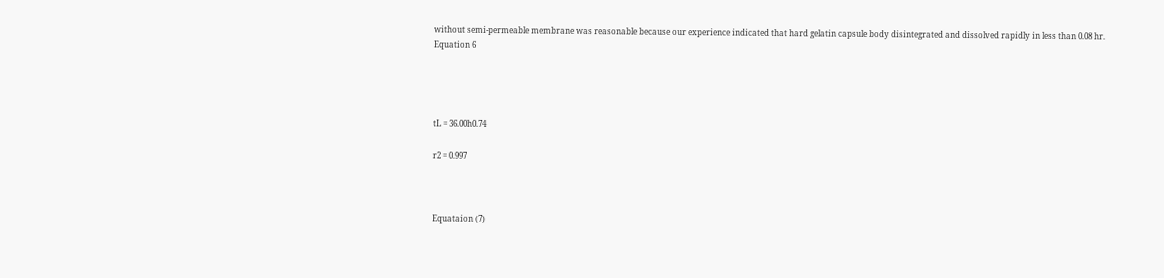without semi-permeable membrane was reasonable because our experience indicated that hard gelatin capsule body disintegrated and dissolved rapidly in less than 0.08 hr. Equation 6




tL = 36.00h0.74

r2 = 0.997



Equataion (7)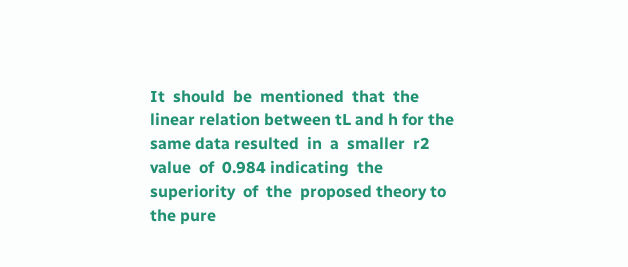It  should  be  mentioned  that  the  linear relation between tL and h for the same data resulted  in  a  smaller  r2  value  of  0.984 indicating  the  superiority  of  the  proposed theory to the pure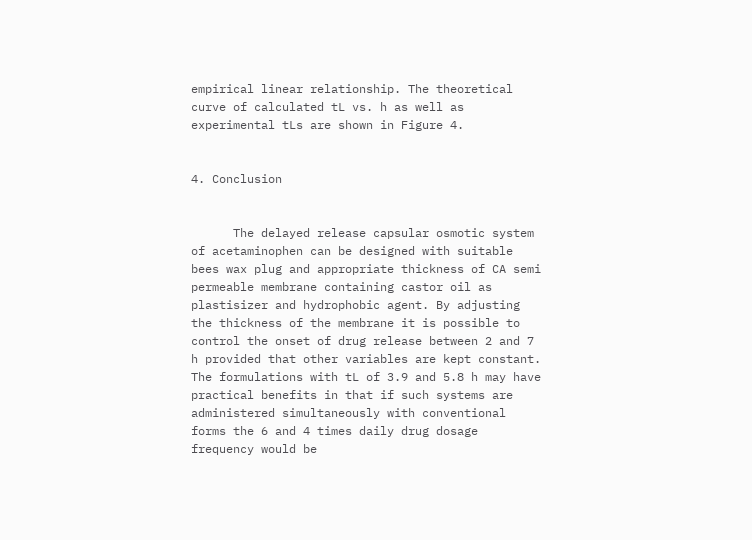empirical linear relationship. The theoretical curve of calculated tL vs. h as well as experimental tLs are shown in Figure 4.


4. Conclusion


      The delayed release capsular osmotic system of acetaminophen can be designed with suitable bees wax plug and appropriate thickness of CA semi permeable membrane containing castor oil as plastisizer and hydrophobic agent. By adjusting the thickness of the membrane it is possible to control the onset of drug release between 2 and 7 h provided that other variables are kept constant. The formulations with tL of 3.9 and 5.8 h may have practical benefits in that if such systems are administered simultaneously with conventional forms the 6 and 4 times daily drug dosage frequency would be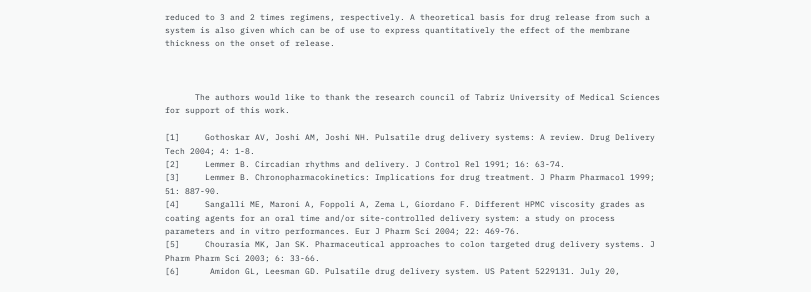reduced to 3 and 2 times regimens, respectively. A theoretical basis for drug release from such a system is also given which can be of use to express quantitatively the effect of the membrane thickness on the onset of release.



      The authors would like to thank the research council of Tabriz University of Medical Sciences for support of this work.

[1]     Gothoskar AV, Joshi AM, Joshi NH. Pulsatile drug delivery systems: A review. Drug Delivery Tech 2004; 4: 1-8.
[2]     Lemmer B. Circadian rhythms and delivery. J Control Rel 1991; 16: 63-74.
[3]     Lemmer B. Chronopharmacokinetics: Implications for drug treatment. J Pharm Pharmacol 1999; 51: 887-90.
[4]     Sangalli ME, Maroni A, Foppoli A, Zema L, Giordano F. Different HPMC viscosity grades as coating agents for an oral time and/or site-controlled delivery system: a study on process parameters and in vitro performances. Eur J Pharm Sci 2004; 22: 469-76.
[5]     Chourasia MK, Jan SK. Pharmaceutical approaches to colon targeted drug delivery systems. J Pharm Pharm Sci 2003; 6: 33-66.
[6]      Amidon GL, Leesman GD. Pulsatile drug delivery system. US Patent 5229131. July 20,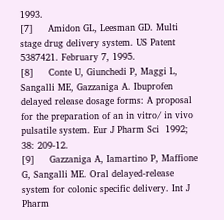1993.
[7]     Amidon GL, Leesman GD. Multi stage drug delivery system. US Patent 5387421. February 7, 1995.
[8]     Conte U, Giunchedi P, Maggi L, Sangalli ME, Gazzaniga A. Ibuprofen delayed release dosage forms: A proposal for the preparation of an in vitro/ in vivo pulsatile system. Eur J Pharm Sci  1992; 38: 209-12.
[9]     Gazzaniga A, Iamartino P, Maffione G, Sangalli ME. Oral delayed-release system for colonic specific delivery. Int J Pharm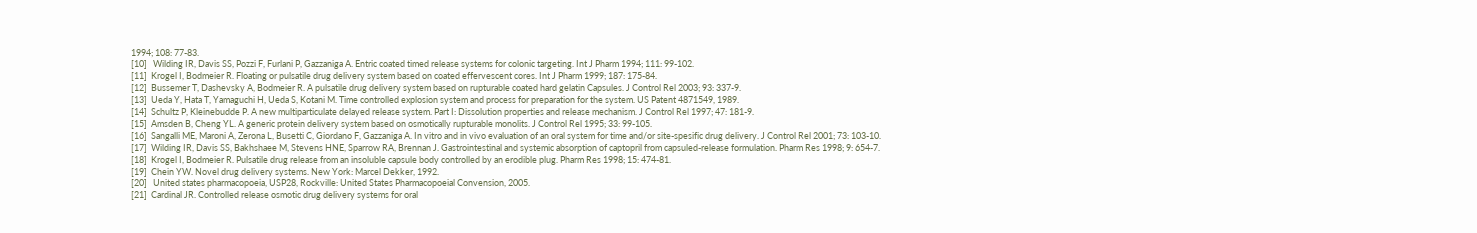1994; 108: 77-83.
[10]   Wilding IR, Davis SS, Pozzi F, Furlani P, Gazzaniga A. Entric coated timed release systems for colonic targeting. Int J Pharm 1994; 111: 99-102.
[11]  Krogel I, Bodmeier R. Floating or pulsatile drug delivery system based on coated effervescent cores. Int J Pharm 1999; 187: 175-84.
[12]  Bussemer T, Dashevsky A, Bodmeier R. A pulsatile drug delivery system based on rupturable coated hard gelatin Capsules. J Control Rel 2003; 93: 337-9.
[13]  Ueda Y, Hata T, Yamaguchi H, Ueda S, Kotani M. Time controlled explosion system and process for preparation for the system. US Patent 4871549, 1989.
[14]  Schultz P, Kleinebudde P. A new multiparticulate delayed release system. Part I: Dissolution properties and release mechanism. J Control Rel 1997; 47: 181-9.
[15]  Amsden B, Cheng YL. A generic protein delivery system based on osmotically rupturable monolits. J Control Rel 1995; 33: 99-105.
[16]  Sangalli ME, Maroni A, Zerona L, Busetti C, Giordano F, Gazzaniga A. In vitro and in vivo evaluation of an oral system for time and/or site-spesific drug delivery. J Control Rel 2001; 73: 103-10.
[17]  Wilding IR, Davis SS, Bakhshaee M, Stevens HNE, Sparrow RA, Brennan J. Gastrointestinal and systemic absorption of captopril from capsuled-release formulation. Pharm Res 1998; 9: 654-7.
[18]  Krogel I, Bodmeier R. Pulsatile drug release from an insoluble capsule body controlled by an erodible plug. Pharm Res 1998; 15: 474-81.
[19]  Chein YW. Novel drug delivery systems. New York: Marcel Dekker, 1992.
[20]   United states pharmacopoeia, USP28, Rockville: United States Pharmacopoeial Convension, 2005.
[21]  Cardinal JR. Controlled release osmotic drug delivery systems for oral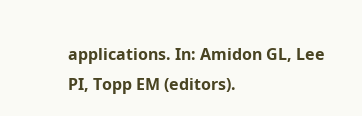applications. In: Amidon GL, Lee PI, Topp EM (editors).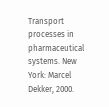Transport processes in pharmaceutical systems. New York: Marcel Dekker, 2000.